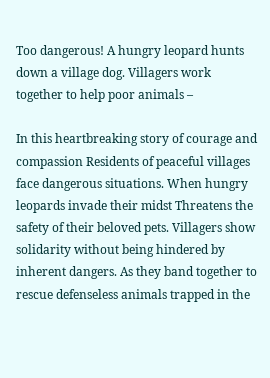Too dangerous! A hungry leopard hunts down a village dog. Villagers work together to help poor animals –

In this heartbreaking story of courage and compassion Residents of peaceful villages face dangerous situations. When hungry leopards invade their midst Threatens the safety of their beloved pets. Villagers show solidarity without being hindered by inherent dangers. As they band together to rescue defenseless animals trapped in the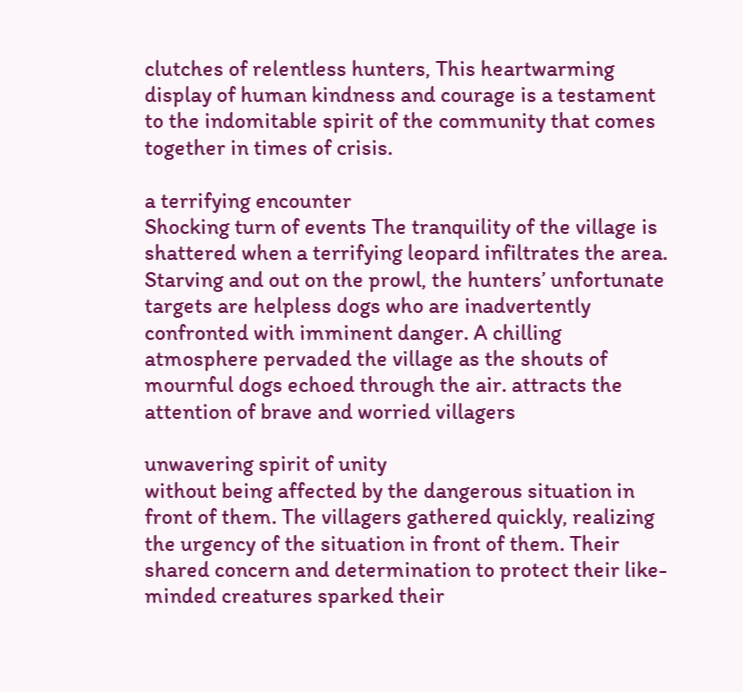clutches of relentless hunters, This heartwarming display of human kindness and courage is a testament to the indomitable spirit of the community that comes together in times of crisis.

a terrifying encounter
Shocking turn of events The tranquility of the village is shattered when a terrifying leopard infiltrates the area. Starving and out on the prowl, the hunters’ unfortunate targets are helpless dogs who are inadvertently confronted with imminent danger. A chilling atmosphere pervaded the village as the shouts of mournful dogs echoed through the air. attracts the attention of brave and worried villagers

unwavering spirit of unity
without being affected by the dangerous situation in front of them. The villagers gathered quickly, realizing the urgency of the situation in front of them. Their shared concern and determination to protect their like-minded creatures sparked their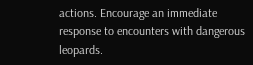actions. Encourage an immediate response to encounters with dangerous leopards.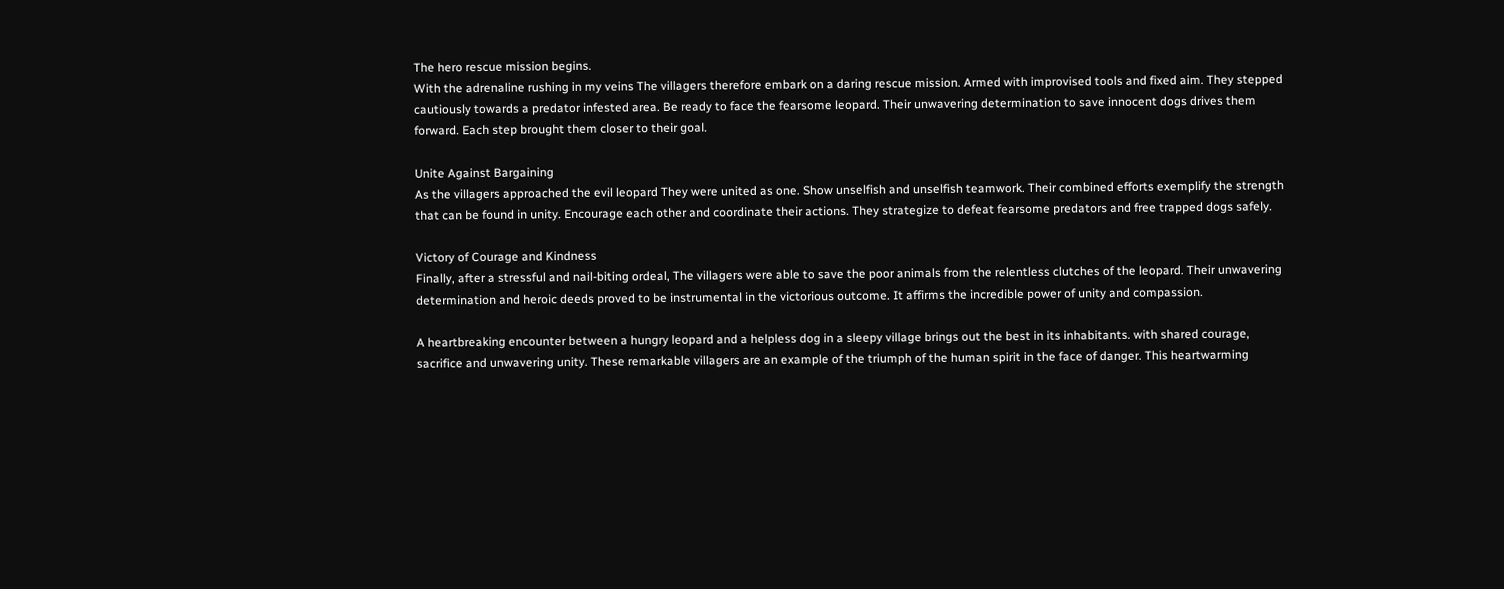The hero rescue mission begins.
With the adrenaline rushing in my veins The villagers therefore embark on a daring rescue mission. Armed with improvised tools and fixed aim. They stepped cautiously towards a predator infested area. Be ready to face the fearsome leopard. Their unwavering determination to save innocent dogs drives them forward. Each step brought them closer to their goal.

Unite Against Bargaining
As the villagers approached the evil leopard They were united as one. Show unselfish and unselfish teamwork. Their combined efforts exemplify the strength that can be found in unity. Encourage each other and coordinate their actions. They strategize to defeat fearsome predators and free trapped dogs safely.

Victory of Courage and Kindness
Finally, after a stressful and nail-biting ordeal, The villagers were able to save the poor animals from the relentless clutches of the leopard. Their unwavering determination and heroic deeds proved to be instrumental in the victorious outcome. It affirms the incredible power of unity and compassion.

A heartbreaking encounter between a hungry leopard and a helpless dog in a sleepy village brings out the best in its inhabitants. with shared courage, sacrifice and unwavering unity. These remarkable villagers are an example of the triumph of the human spirit in the face of danger. This heartwarming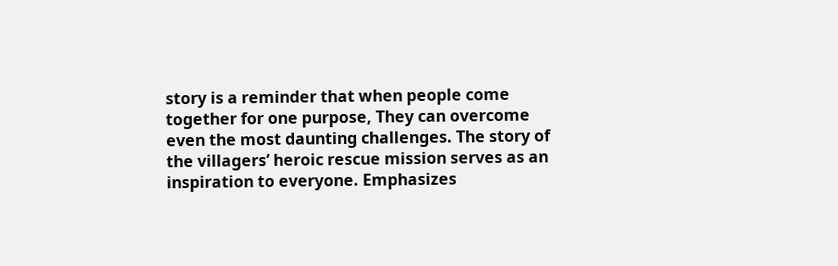story is a reminder that when people come together for one purpose, They can overcome even the most daunting challenges. The story of the villagers’ heroic rescue mission serves as an inspiration to everyone. Emphasizes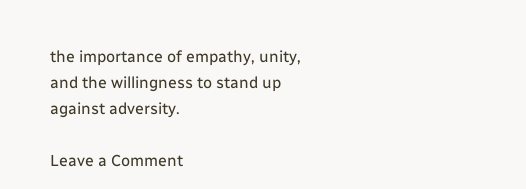the importance of empathy, unity, and the willingness to stand up against adversity.

Leave a Comment